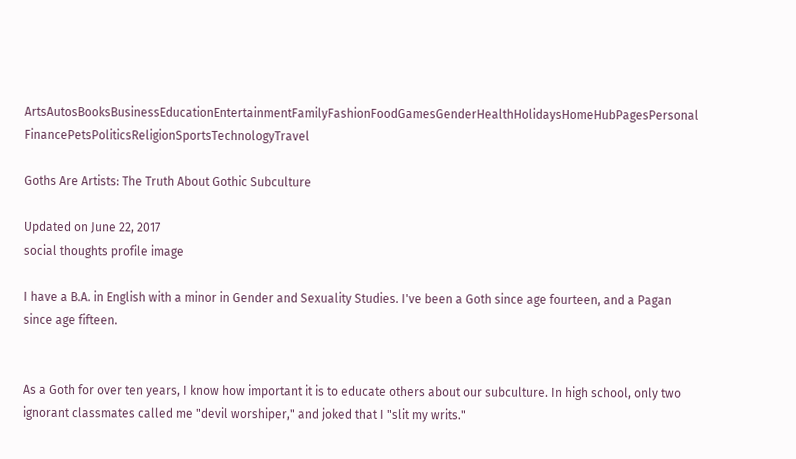ArtsAutosBooksBusinessEducationEntertainmentFamilyFashionFoodGamesGenderHealthHolidaysHomeHubPagesPersonal FinancePetsPoliticsReligionSportsTechnologyTravel

Goths Are Artists: The Truth About Gothic Subculture

Updated on June 22, 2017
social thoughts profile image

I have a B.A. in English with a minor in Gender and Sexuality Studies. I've been a Goth since age fourteen, and a Pagan since age fifteen.


As a Goth for over ten years, I know how important it is to educate others about our subculture. In high school, only two ignorant classmates called me "devil worshiper," and joked that I "slit my writs."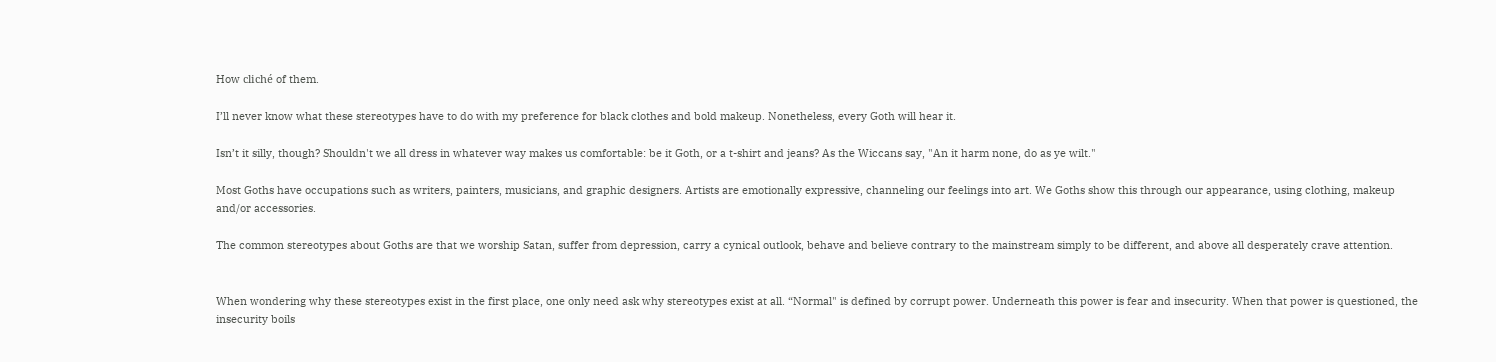How cliché of them.

I’ll never know what these stereotypes have to do with my preference for black clothes and bold makeup. Nonetheless, every Goth will hear it.

Isn’t it silly, though? Shouldn't we all dress in whatever way makes us comfortable: be it Goth, or a t-shirt and jeans? As the Wiccans say, "An it harm none, do as ye wilt."

Most Goths have occupations such as writers, painters, musicians, and graphic designers. Artists are emotionally expressive, channeling our feelings into art. We Goths show this through our appearance, using clothing, makeup and/or accessories.

The common stereotypes about Goths are that we worship Satan, suffer from depression, carry a cynical outlook, behave and believe contrary to the mainstream simply to be different, and above all desperately crave attention.


When wondering why these stereotypes exist in the first place, one only need ask why stereotypes exist at all. “Normal" is defined by corrupt power. Underneath this power is fear and insecurity. When that power is questioned, the insecurity boils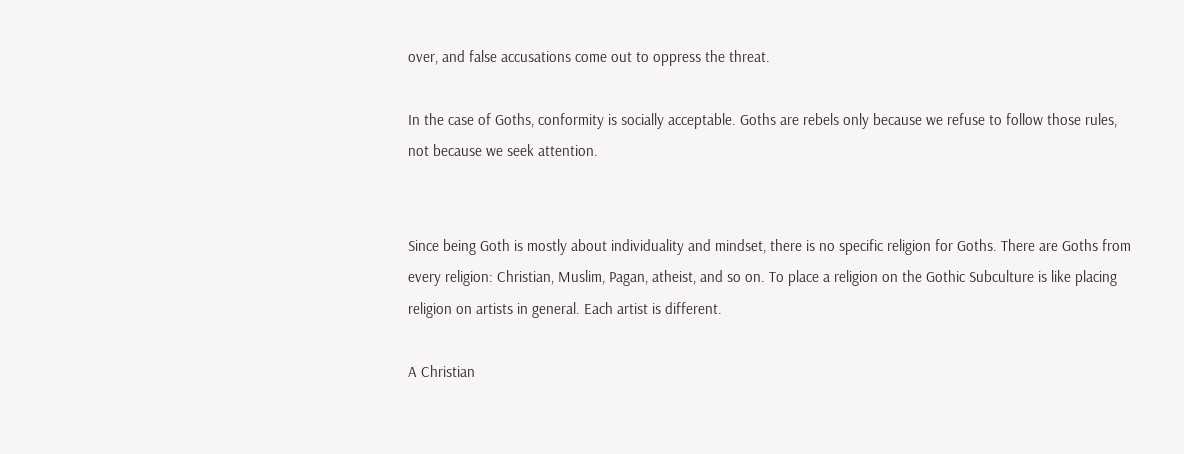over, and false accusations come out to oppress the threat.

In the case of Goths, conformity is socially acceptable. Goths are rebels only because we refuse to follow those rules, not because we seek attention.


Since being Goth is mostly about individuality and mindset, there is no specific religion for Goths. There are Goths from every religion: Christian, Muslim, Pagan, atheist, and so on. To place a religion on the Gothic Subculture is like placing religion on artists in general. Each artist is different.

A Christian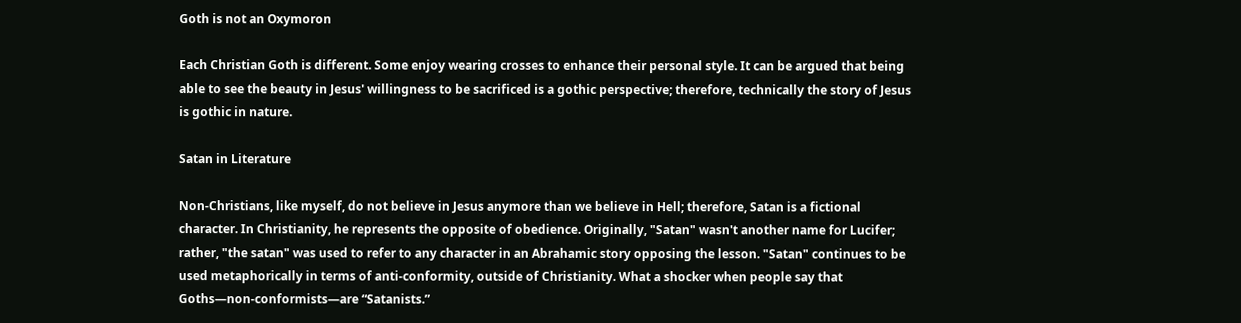Goth is not an Oxymoron

Each Christian Goth is different. Some enjoy wearing crosses to enhance their personal style. It can be argued that being able to see the beauty in Jesus' willingness to be sacrificed is a gothic perspective; therefore, technically the story of Jesus is gothic in nature.

Satan in Literature

Non-Christians, like myself, do not believe in Jesus anymore than we believe in Hell; therefore, Satan is a fictional character. In Christianity, he represents the opposite of obedience. Originally, "Satan" wasn't another name for Lucifer; rather, "the satan" was used to refer to any character in an Abrahamic story opposing the lesson. "Satan" continues to be used metaphorically in terms of anti-conformity, outside of Christianity. What a shocker when people say that Goths—non-conformists—are “Satanists.”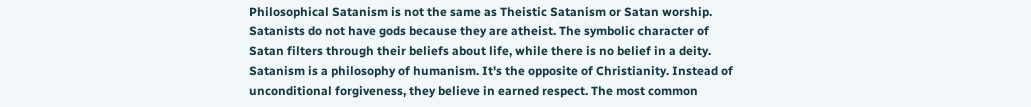Philosophical Satanism is not the same as Theistic Satanism or Satan worship. Satanists do not have gods because they are atheist. The symbolic character of Satan filters through their beliefs about life, while there is no belief in a deity. Satanism is a philosophy of humanism. It's the opposite of Christianity. Instead of unconditional forgiveness, they believe in earned respect. The most common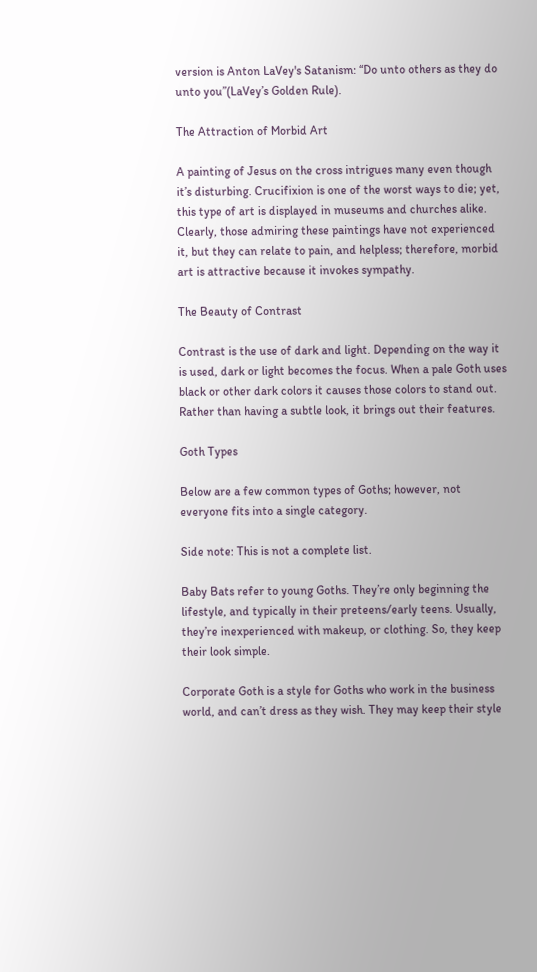version is Anton LaVey's Satanism: “Do unto others as they do unto you”(LaVey’s Golden Rule).

The Attraction of Morbid Art

A painting of Jesus on the cross intrigues many even though it’s disturbing. Crucifixion is one of the worst ways to die; yet, this type of art is displayed in museums and churches alike. Clearly, those admiring these paintings have not experienced it, but they can relate to pain, and helpless; therefore, morbid art is attractive because it invokes sympathy.

The Beauty of Contrast

Contrast is the use of dark and light. Depending on the way it is used, dark or light becomes the focus. When a pale Goth uses black or other dark colors it causes those colors to stand out. Rather than having a subtle look, it brings out their features.

Goth Types

Below are a few common types of Goths; however, not everyone fits into a single category.

Side note: This is not a complete list.

Baby Bats refer to young Goths. They’re only beginning the lifestyle, and typically in their preteens/early teens. Usually, they’re inexperienced with makeup, or clothing. So, they keep their look simple.

Corporate Goth is a style for Goths who work in the business world, and can’t dress as they wish. They may keep their style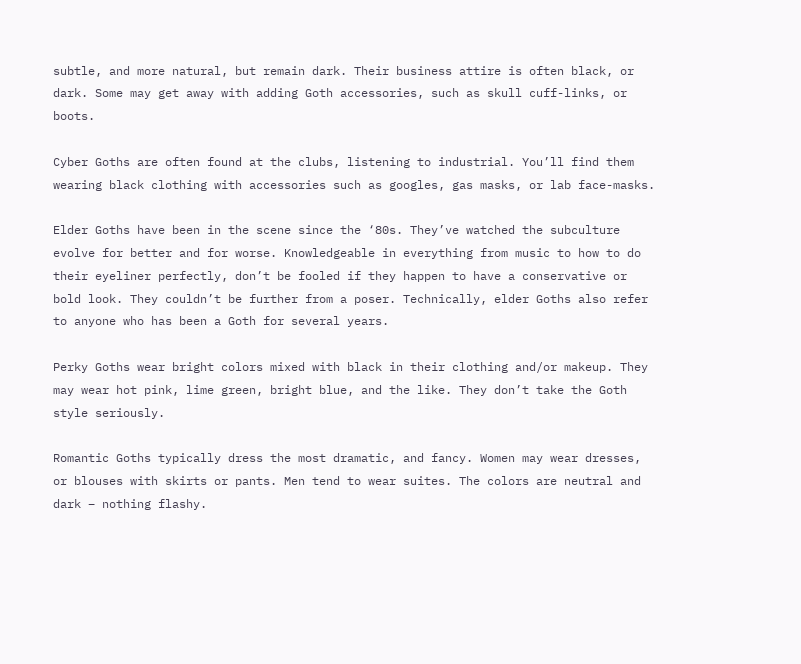subtle, and more natural, but remain dark. Their business attire is often black, or dark. Some may get away with adding Goth accessories, such as skull cuff-links, or boots.

Cyber Goths are often found at the clubs, listening to industrial. You’ll find them wearing black clothing with accessories such as googles, gas masks, or lab face-masks.

Elder Goths have been in the scene since the ‘80s. They’ve watched the subculture evolve for better and for worse. Knowledgeable in everything from music to how to do their eyeliner perfectly, don’t be fooled if they happen to have a conservative or bold look. They couldn’t be further from a poser. Technically, elder Goths also refer to anyone who has been a Goth for several years.

Perky Goths wear bright colors mixed with black in their clothing and/or makeup. They may wear hot pink, lime green, bright blue, and the like. They don’t take the Goth style seriously.

Romantic Goths typically dress the most dramatic, and fancy. Women may wear dresses, or blouses with skirts or pants. Men tend to wear suites. The colors are neutral and dark – nothing flashy.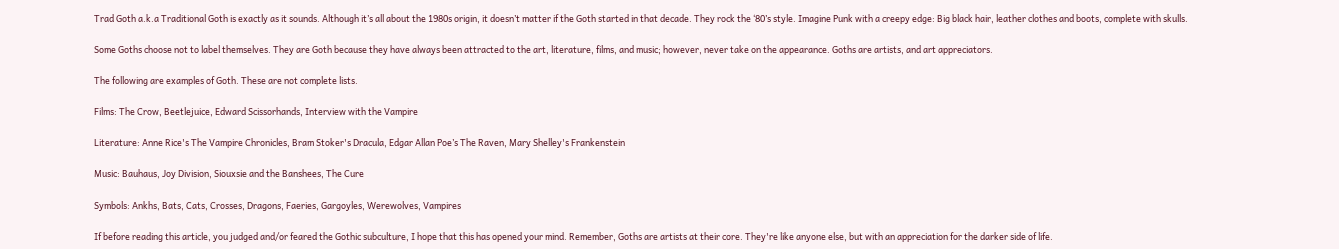Trad Goth a.k.a Traditional Goth is exactly as it sounds. Although it’s all about the 1980s origin, it doesn’t matter if the Goth started in that decade. They rock the ‘80’s style. Imagine Punk with a creepy edge: Big black hair, leather clothes and boots, complete with skulls.

Some Goths choose not to label themselves. They are Goth because they have always been attracted to the art, literature, films, and music; however, never take on the appearance. Goths are artists, and art appreciators.

The following are examples of Goth. These are not complete lists.

Films: The Crow, Beetlejuice, Edward Scissorhands, Interview with the Vampire

Literature: Anne Rice's The Vampire Chronicles, Bram Stoker's Dracula, Edgar Allan Poe’s The Raven, Mary Shelley's Frankenstein

Music: Bauhaus, Joy Division, Siouxsie and the Banshees, The Cure

Symbols: Ankhs, Bats, Cats, Crosses, Dragons, Faeries, Gargoyles, Werewolves, Vampires

If before reading this article, you judged and/or feared the Gothic subculture, I hope that this has opened your mind. Remember, Goths are artists at their core. They're like anyone else, but with an appreciation for the darker side of life.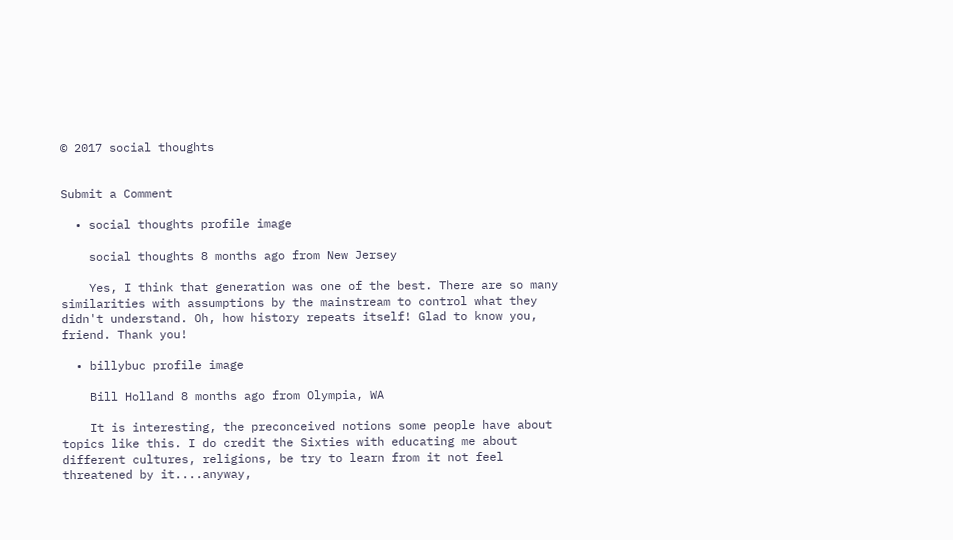© 2017 social thoughts


Submit a Comment

  • social thoughts profile image

    social thoughts 8 months ago from New Jersey

    Yes, I think that generation was one of the best. There are so many similarities with assumptions by the mainstream to control what they didn't understand. Oh, how history repeats itself! Glad to know you, friend. Thank you!

  • billybuc profile image

    Bill Holland 8 months ago from Olympia, WA

    It is interesting, the preconceived notions some people have about topics like this. I do credit the Sixties with educating me about different cultures, religions, be try to learn from it not feel threatened by it....anyway,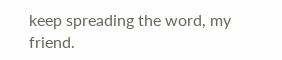keep spreading the word, my friend.